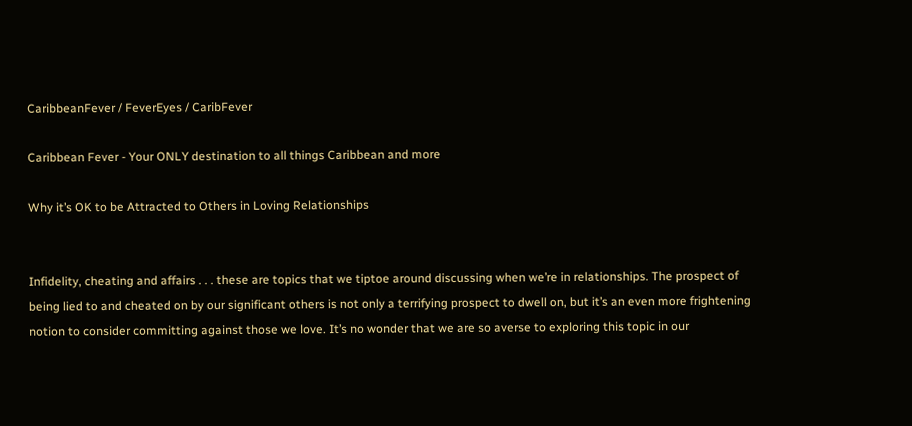CaribbeanFever / FeverEyes / CaribFever

Caribbean Fever - Your ONLY destination to all things Caribbean and more

Why it’s OK to be Attracted to Others in Loving Relationships


Infidelity, cheating and affairs . . . these are topics that we tiptoe around discussing when we’re in relationships. The prospect of being lied to and cheated on by our significant others is not only a terrifying prospect to dwell on, but it’s an even more frightening notion to consider committing against those we love. It’s no wonder that we are so averse to exploring this topic in our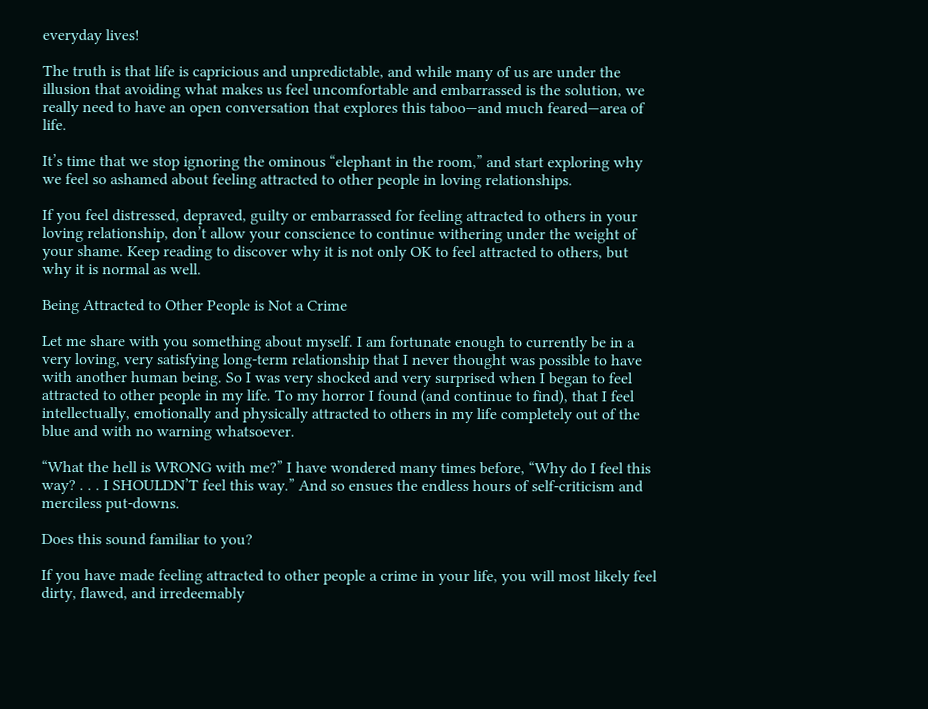everyday lives!

The truth is that life is capricious and unpredictable, and while many of us are under the illusion that avoiding what makes us feel uncomfortable and embarrassed is the solution, we really need to have an open conversation that explores this taboo—and much feared—area of life.

It’s time that we stop ignoring the ominous “elephant in the room,” and start exploring why we feel so ashamed about feeling attracted to other people in loving relationships.

If you feel distressed, depraved, guilty or embarrassed for feeling attracted to others in your loving relationship, don’t allow your conscience to continue withering under the weight of your shame. Keep reading to discover why it is not only OK to feel attracted to others, but why it is normal as well.

Being Attracted to Other People is Not a Crime

Let me share with you something about myself. I am fortunate enough to currently be in a very loving, very satisfying long-term relationship that I never thought was possible to have with another human being. So I was very shocked and very surprised when I began to feel attracted to other people in my life. To my horror I found (and continue to find), that I feel intellectually, emotionally and physically attracted to others in my life completely out of the blue and with no warning whatsoever.

“What the hell is WRONG with me?” I have wondered many times before, “Why do I feel this way? . . . I SHOULDN’T feel this way.” And so ensues the endless hours of self-criticism and merciless put-downs.

Does this sound familiar to you?

If you have made feeling attracted to other people a crime in your life, you will most likely feel dirty, flawed, and irredeemably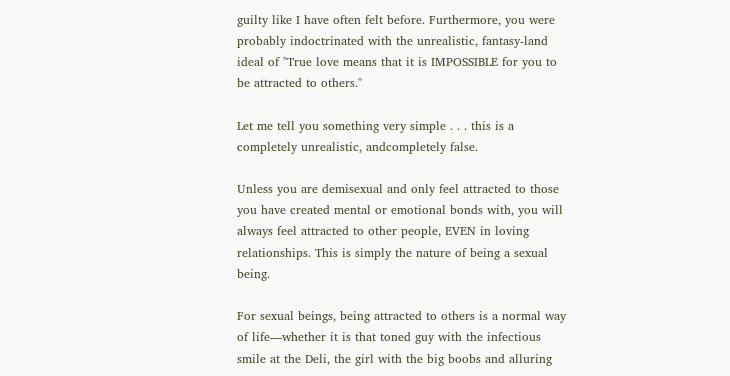guilty like I have often felt before. Furthermore, you were probably indoctrinated with the unrealistic, fantasy-land ideal of "True love means that it is IMPOSSIBLE for you to be attracted to others."

Let me tell you something very simple . . . this is a completely unrealistic, andcompletely false.

Unless you are demisexual and only feel attracted to those you have created mental or emotional bonds with, you will always feel attracted to other people, EVEN in loving relationships. This is simply the nature of being a sexual being.

For sexual beings, being attracted to others is a normal way of life—whether it is that toned guy with the infectious smile at the Deli, the girl with the big boobs and alluring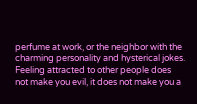perfume at work, or the neighbor with the charming personality and hysterical jokes. Feeling attracted to other people does not make you evil, it does not make you a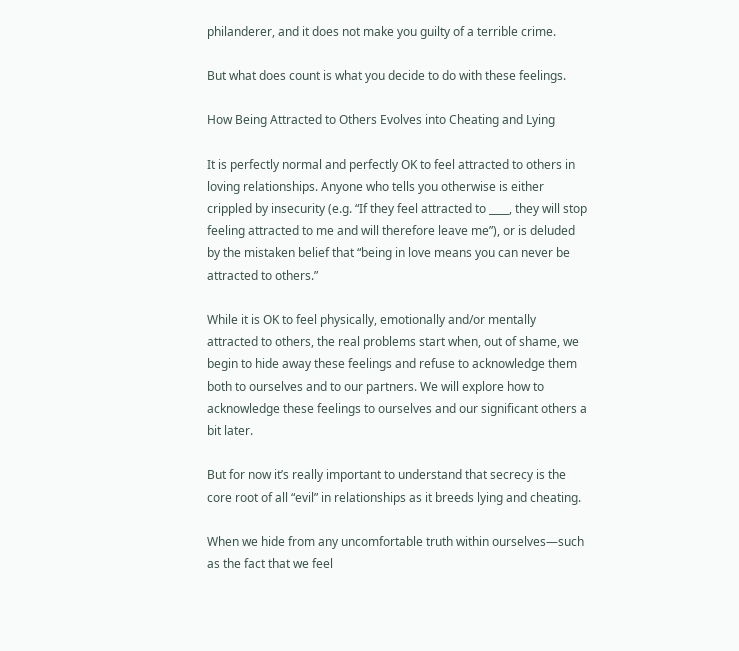philanderer, and it does not make you guilty of a terrible crime.

But what does count is what you decide to do with these feelings.

How Being Attracted to Others Evolves into Cheating and Lying

It is perfectly normal and perfectly OK to feel attracted to others in loving relationships. Anyone who tells you otherwise is either crippled by insecurity (e.g. “If they feel attracted to ____, they will stop feeling attracted to me and will therefore leave me”), or is deluded by the mistaken belief that “being in love means you can never be attracted to others.”

While it is OK to feel physically, emotionally and/or mentally attracted to others, the real problems start when, out of shame, we begin to hide away these feelings and refuse to acknowledge them both to ourselves and to our partners. We will explore how to acknowledge these feelings to ourselves and our significant others a bit later.

But for now it’s really important to understand that secrecy is the core root of all “evil” in relationships as it breeds lying and cheating.

When we hide from any uncomfortable truth within ourselves—such as the fact that we feel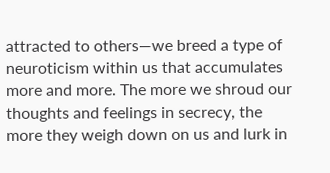attracted to others—we breed a type of neuroticism within us that accumulates more and more. The more we shroud our thoughts and feelings in secrecy, the more they weigh down on us and lurk in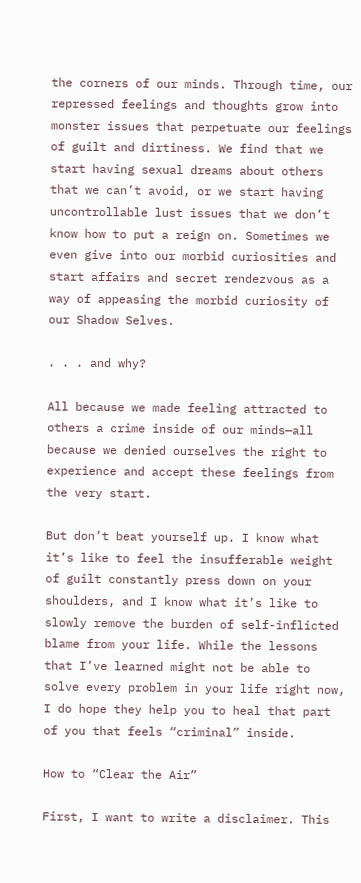the corners of our minds. Through time, our repressed feelings and thoughts grow into monster issues that perpetuate our feelings of guilt and dirtiness. We find that we start having sexual dreams about others that we can’t avoid, or we start having uncontrollable lust issues that we don’t know how to put a reign on. Sometimes we even give into our morbid curiosities and start affairs and secret rendezvous as a way of appeasing the morbid curiosity of our Shadow Selves.

. . . and why?

All because we made feeling attracted to others a crime inside of our minds—all because we denied ourselves the right to experience and accept these feelings from the very start.

But don’t beat yourself up. I know what it’s like to feel the insufferable weight of guilt constantly press down on your shoulders, and I know what it’s like to slowly remove the burden of self-inflicted blame from your life. While the lessons that I’ve learned might not be able to solve every problem in your life right now, I do hope they help you to heal that part of you that feels “criminal” inside.

How to “Clear the Air”

First, I want to write a disclaimer. This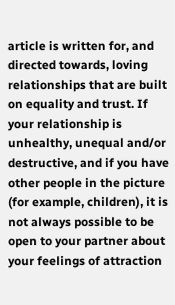article is written for, and directed towards, loving relationships that are built on equality and trust. If your relationship is unhealthy, unequal and/or destructive, and if you have other people in the picture (for example, children), it is not always possible to be open to your partner about your feelings of attraction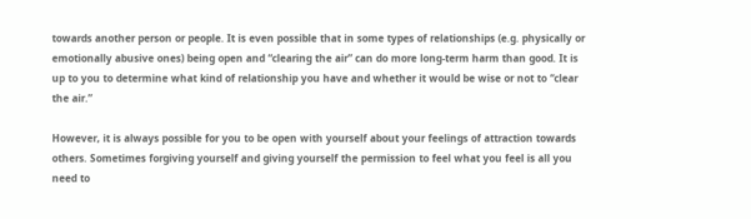towards another person or people. It is even possible that in some types of relationships (e.g. physically or emotionally abusive ones) being open and “clearing the air” can do more long-term harm than good. It is up to you to determine what kind of relationship you have and whether it would be wise or not to “clear the air.”

However, it is always possible for you to be open with yourself about your feelings of attraction towards others. Sometimes forgiving yourself and giving yourself the permission to feel what you feel is all you need to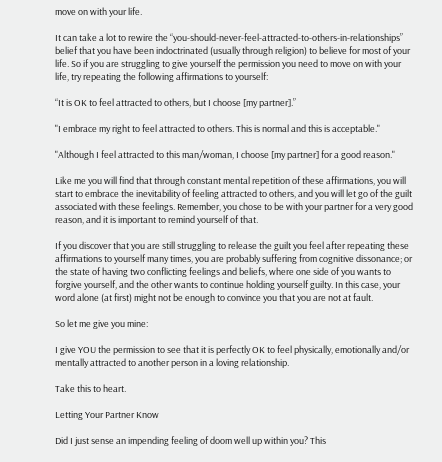move on with your life.

It can take a lot to rewire the “you-should-never-feel-attracted-to-others-in-relationships” belief that you have been indoctrinated (usually through religion) to believe for most of your life. So if you are struggling to give yourself the permission you need to move on with your life, try repeating the following affirmations to yourself:

“It is OK to feel attracted to others, but I choose [my partner].”

"I embrace my right to feel attracted to others. This is normal and this is acceptable."

"Although I feel attracted to this man/woman, I choose [my partner] for a good reason."

Like me you will find that through constant mental repetition of these affirmations, you will start to embrace the inevitability of feeling attracted to others, and you will let go of the guilt associated with these feelings. Remember, you chose to be with your partner for a very good reason, and it is important to remind yourself of that.

If you discover that you are still struggling to release the guilt you feel after repeating these affirmations to yourself many times, you are probably suffering from cognitive dissonance; or the state of having two conflicting feelings and beliefs, where one side of you wants to forgive yourself, and the other wants to continue holding yourself guilty. In this case, your word alone (at first) might not be enough to convince you that you are not at fault.

So let me give you mine:

I give YOU the permission to see that it is perfectly OK to feel physically, emotionally and/or mentally attracted to another person in a loving relationship.

Take this to heart.

Letting Your Partner Know

Did I just sense an impending feeling of doom well up within you? This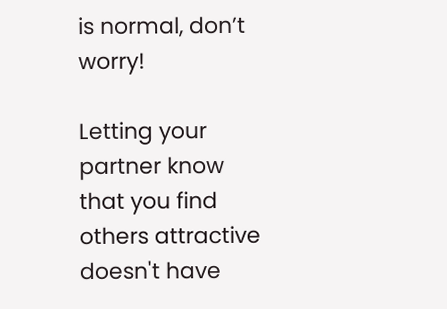is normal, don’t worry!

Letting your partner know that you find others attractive doesn't have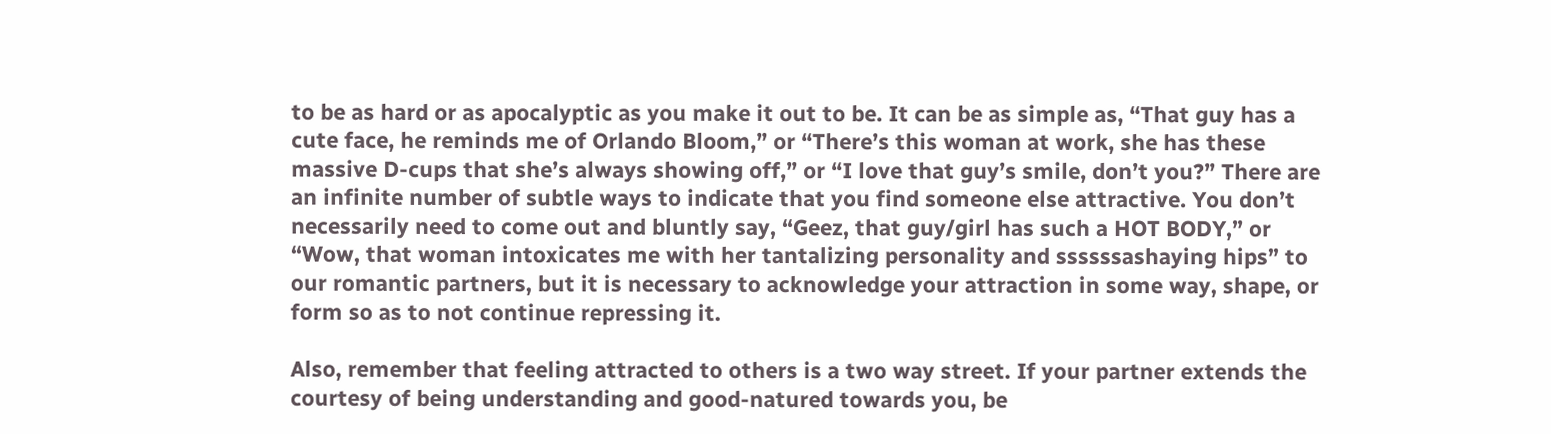to be as hard or as apocalyptic as you make it out to be. It can be as simple as, “That guy has a cute face, he reminds me of Orlando Bloom,” or “There’s this woman at work, she has these massive D-cups that she’s always showing off,” or “I love that guy’s smile, don’t you?” There are an infinite number of subtle ways to indicate that you find someone else attractive. You don’t necessarily need to come out and bluntly say, “Geez, that guy/girl has such a HOT BODY,” or “Wow, that woman intoxicates me with her tantalizing personality and ssssssashaying hips” to our romantic partners, but it is necessary to acknowledge your attraction in some way, shape, or form so as to not continue repressing it.

Also, remember that feeling attracted to others is a two way street. If your partner extends the courtesy of being understanding and good-natured towards you, be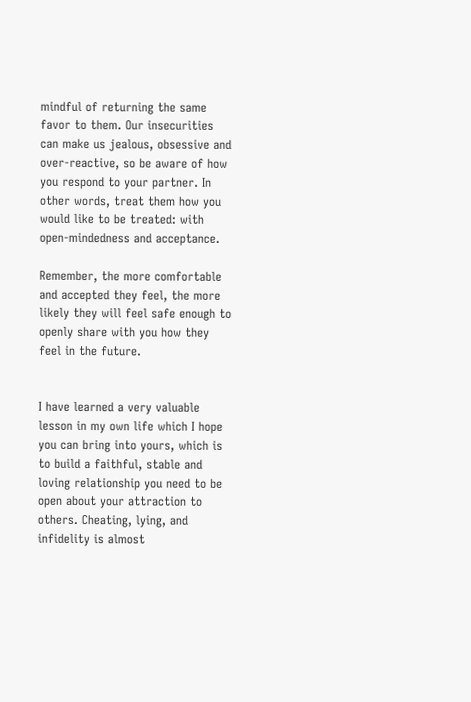mindful of returning the same favor to them. Our insecurities can make us jealous, obsessive and over-reactive, so be aware of how you respond to your partner. In other words, treat them how you would like to be treated: with open-mindedness and acceptance.

Remember, the more comfortable and accepted they feel, the more likely they will feel safe enough to openly share with you how they feel in the future.


I have learned a very valuable lesson in my own life which I hope you can bring into yours, which is to build a faithful, stable and loving relationship you need to be open about your attraction to others. Cheating, lying, and infidelity is almost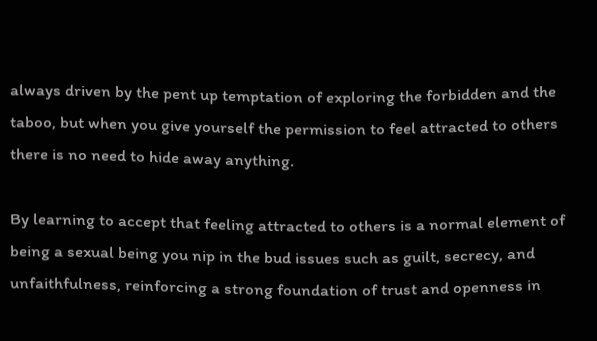always driven by the pent up temptation of exploring the forbidden and the taboo, but when you give yourself the permission to feel attracted to others there is no need to hide away anything.

By learning to accept that feeling attracted to others is a normal element of being a sexual being you nip in the bud issues such as guilt, secrecy, and unfaithfulness, reinforcing a strong foundation of trust and openness in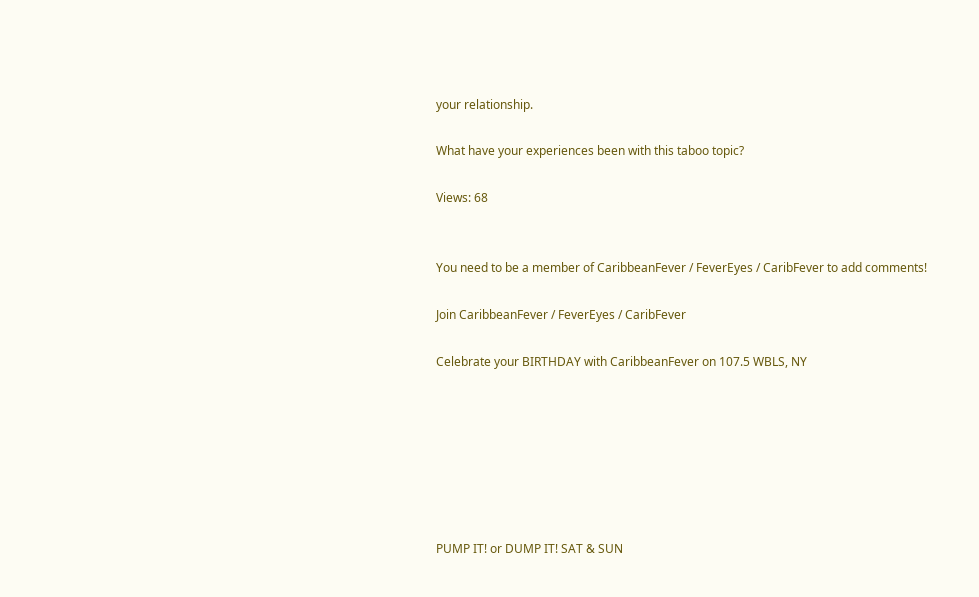your relationship.

What have your experiences been with this taboo topic?

Views: 68


You need to be a member of CaribbeanFever / FeverEyes / CaribFever to add comments!

Join CaribbeanFever / FeverEyes / CaribFever

Celebrate your BIRTHDAY with CaribbeanFever on 107.5 WBLS, NY







PUMP IT! or DUMP IT! SAT & SUN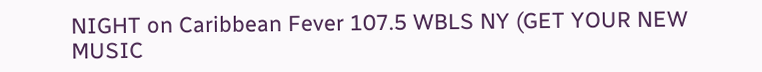NIGHT on Caribbean Fever 107.5 WBLS NY (GET YOUR NEW MUSIC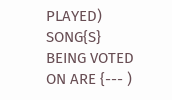PLAYED) SONG{S} BEING VOTED ON ARE {--- )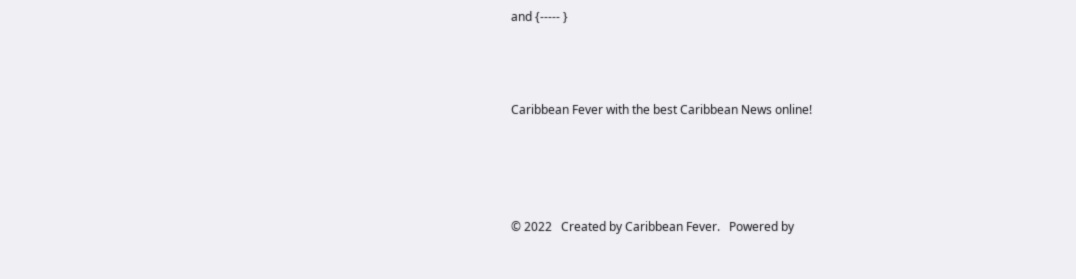and {----- }



Caribbean Fever with the best Caribbean News online!




© 2022   Created by Caribbean Fever.   Powered by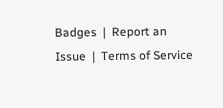Badges  |  Report an Issue  |  Terms of Service